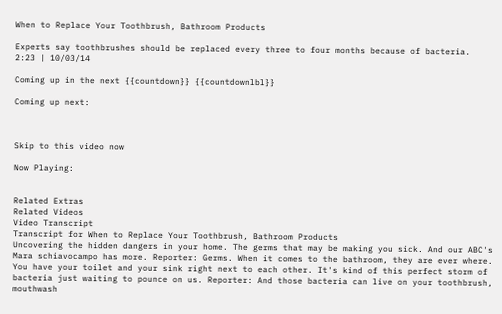When to Replace Your Toothbrush, Bathroom Products

Experts say toothbrushes should be replaced every three to four months because of bacteria.
2:23 | 10/03/14

Coming up in the next {{countdown}} {{countdownlbl}}

Coming up next:



Skip to this video now

Now Playing:


Related Extras
Related Videos
Video Transcript
Transcript for When to Replace Your Toothbrush, Bathroom Products
Uncovering the hidden dangers in your home. The germs that may be making you sick. And our ABC's Mara schiavocampo has more. Reporter: Germs. When it comes to the bathroom, they are ever where. You have your toilet and your sink right next to each other. It's kind of this perfect storm of bacteria just waiting to pounce on us. Reporter: And those bacteria can live on your toothbrush, mouthwash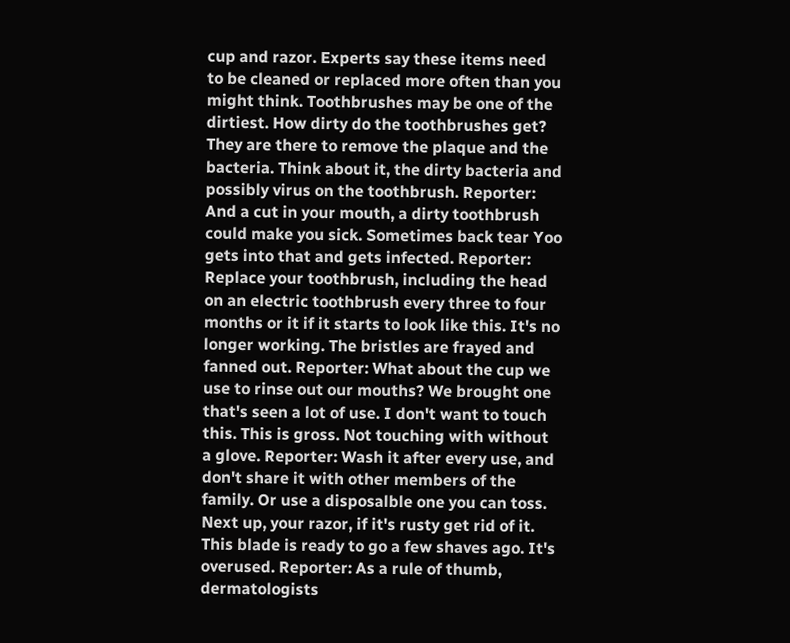cup and razor. Experts say these items need to be cleaned or replaced more often than you might think. Toothbrushes may be one of the dirtiest. How dirty do the toothbrushes get? They are there to remove the plaque and the bacteria. Think about it, the dirty bacteria and possibly virus on the toothbrush. Reporter: And a cut in your mouth, a dirty toothbrush could make you sick. Sometimes back tear Yoo gets into that and gets infected. Reporter: Replace your toothbrush, including the head on an electric toothbrush every three to four months or it if it starts to look like this. It's no longer working. The bristles are frayed and fanned out. Reporter: What about the cup we use to rinse out our mouths? We brought one that's seen a lot of use. I don't want to touch this. This is gross. Not touching with without a glove. Reporter: Wash it after every use, and don't share it with other members of the family. Or use a disposalble one you can toss. Next up, your razor, if it's rusty get rid of it. This blade is ready to go a few shaves ago. It's overused. Reporter: As a rule of thumb, dermatologists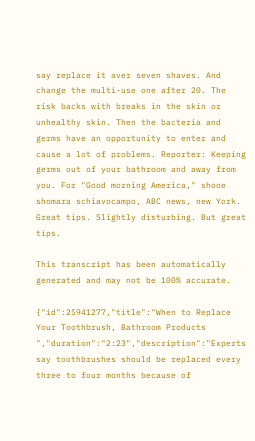say replace it aver seven shaves. And change the multi-use one after 20. The risk backs with breaks in the skin or unhealthy skin. Then the bacteria and germs have an opportunity to enter and cause a lot of problems. Reporter: Keeping germs out of your bathroom and away from you. For "Good morning America," shooe shomara schiavocampo, ABC news, new York. Great tips. Slightly disturbing. But great tips.

This transcript has been automatically generated and may not be 100% accurate.

{"id":25941277,"title":"When to Replace Your Toothbrush, Bathroom Products ","duration":"2:23","description":"Experts say toothbrushes should be replaced every three to four months because of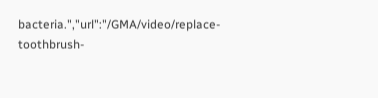bacteria.","url":"/GMA/video/replace-toothbrush-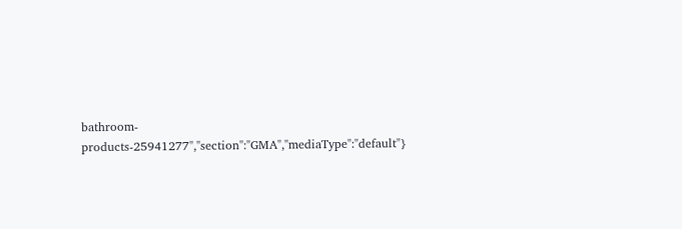bathroom-products-25941277","section":"GMA","mediaType":"default"}